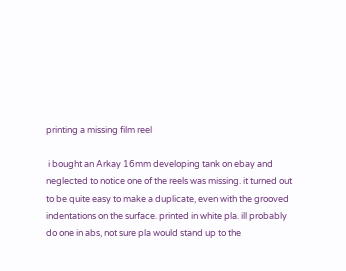printing a missing film reel

 i bought an Arkay 16mm developing tank on ebay and neglected to notice one of the reels was missing. it turned out to be quite easy to make a duplicate, even with the grooved indentations on the surface. printed in white pla. ill probably do one in abs, not sure pla would stand up to the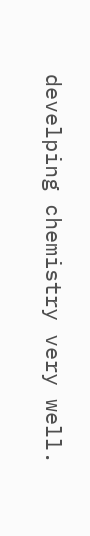develping chemistry very well.